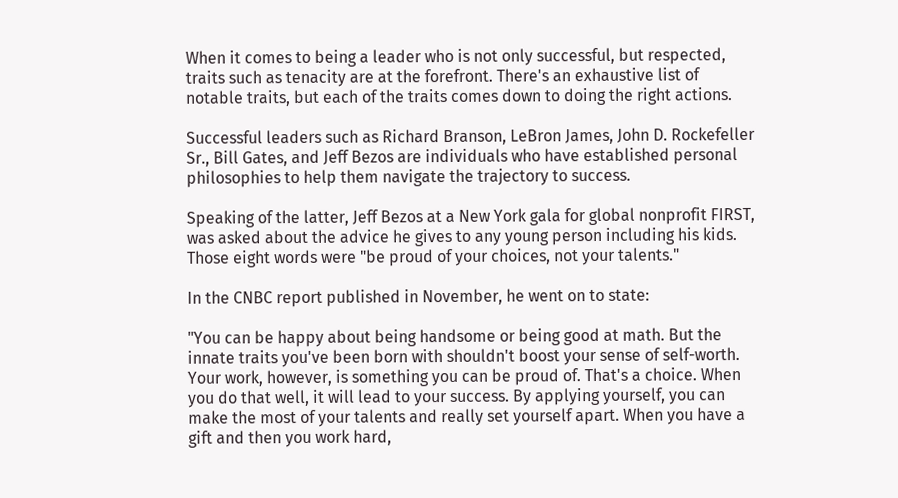When it comes to being a leader who is not only successful, but respected, traits such as tenacity are at the forefront. There's an exhaustive list of notable traits, but each of the traits comes down to doing the right actions.

Successful leaders such as Richard Branson, LeBron James, John D. Rockefeller Sr., Bill Gates, and Jeff Bezos are individuals who have established personal philosophies to help them navigate the trajectory to success.

Speaking of the latter, Jeff Bezos at a New York gala for global nonprofit FIRST, was asked about the advice he gives to any young person including his kids. Those eight words were "be proud of your choices, not your talents."

In the CNBC report published in November, he went on to state:

"You can be happy about being handsome or being good at math. But the innate traits you've been born with shouldn't boost your sense of self-worth. Your work, however, is something you can be proud of. That's a choice. When you do that well, it will lead to your success. By applying yourself, you can make the most of your talents and really set yourself apart. When you have a gift and then you work hard,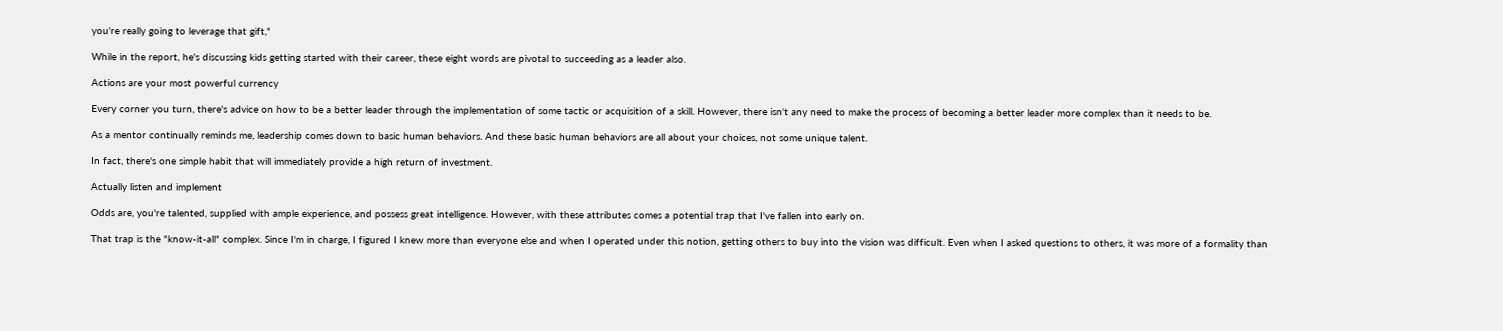you're really going to leverage that gift,"

While in the report, he's discussing kids getting started with their career, these eight words are pivotal to succeeding as a leader also.

Actions are your most powerful currency

Every corner you turn, there's advice on how to be a better leader through the implementation of some tactic or acquisition of a skill. However, there isn't any need to make the process of becoming a better leader more complex than it needs to be.

As a mentor continually reminds me, leadership comes down to basic human behaviors. And these basic human behaviors are all about your choices, not some unique talent.

In fact, there's one simple habit that will immediately provide a high return of investment.

Actually listen and implement

Odds are, you're talented, supplied with ample experience, and possess great intelligence. However, with these attributes comes a potential trap that I've fallen into early on.

That trap is the "know-it-all" complex. Since I'm in charge, I figured I knew more than everyone else and when I operated under this notion, getting others to buy into the vision was difficult. Even when I asked questions to others, it was more of a formality than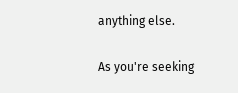anything else.

As you're seeking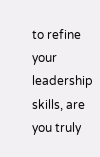to refine your leadership skills, are you truly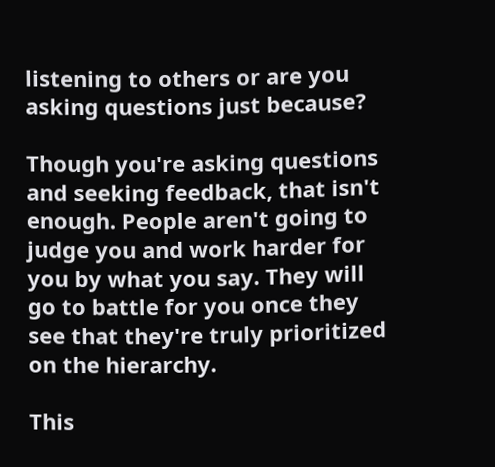listening to others or are you asking questions just because?

Though you're asking questions and seeking feedback, that isn't enough. People aren't going to judge you and work harder for you by what you say. They will go to battle for you once they see that they're truly prioritized on the hierarchy.

This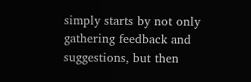simply starts by not only gathering feedback and suggestions, but then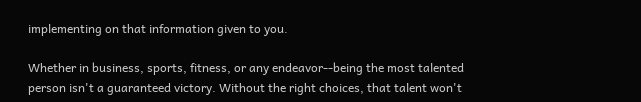implementing on that information given to you.

Whether in business, sports, fitness, or any endeavor--being the most talented person isn't a guaranteed victory. Without the right choices, that talent won't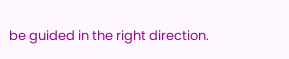be guided in the right direction.